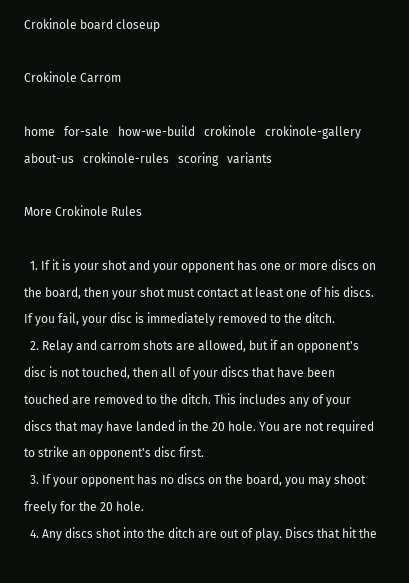Crokinole board closeup

Crokinole Carrom

home   for-sale   how-we-build   crokinole   crokinole-gallery   about-us   crokinole-rules   scoring   variants

More Crokinole Rules

  1. If it is your shot and your opponent has one or more discs on the board, then your shot must contact at least one of his discs. If you fail, your disc is immediately removed to the ditch.
  2. Relay and carrom shots are allowed, but if an opponent's disc is not touched, then all of your discs that have been touched are removed to the ditch. This includes any of your discs that may have landed in the 20 hole. You are not required to strike an opponent's disc first.
  3. If your opponent has no discs on the board, you may shoot freely for the 20 hole.
  4. Any discs shot into the ditch are out of play. Discs that hit the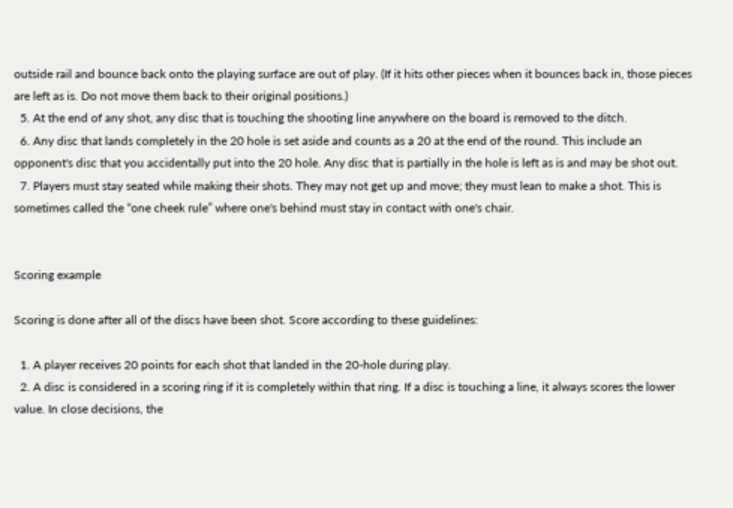outside rail and bounce back onto the playing surface are out of play. (If it hits other pieces when it bounces back in, those pieces are left as is. Do not move them back to their original positions.)
  5. At the end of any shot, any disc that is touching the shooting line anywhere on the board is removed to the ditch.
  6. Any disc that lands completely in the 20 hole is set aside and counts as a 20 at the end of the round. This include an opponent's disc that you accidentally put into the 20 hole. Any disc that is partially in the hole is left as is and may be shot out.
  7. Players must stay seated while making their shots. They may not get up and move; they must lean to make a shot. This is sometimes called the “one cheek rule” where one's behind must stay in contact with one's chair.


Scoring example

Scoring is done after all of the discs have been shot. Score according to these guidelines:

  1. A player receives 20 points for each shot that landed in the 20-hole during play.
  2. A disc is considered in a scoring ring if it is completely within that ring. If a disc is touching a line, it always scores the lower value. In close decisions, the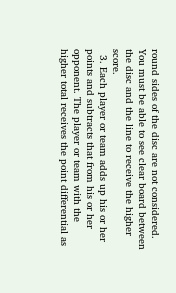round sides of the disc are not considered. You must be able to see clear board between the disc and the line to receive the higher score.
  3. Each player or team adds up his or her points and subtracts that from his or her opponent. The player or team with the higher total receives the point differential as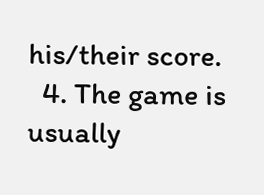his/their score.
  4. The game is usually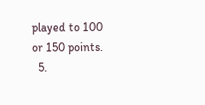played to 100 or 150 points.
  5.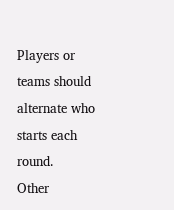Players or teams should alternate who starts each round.
Other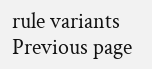rule variants
Previous page